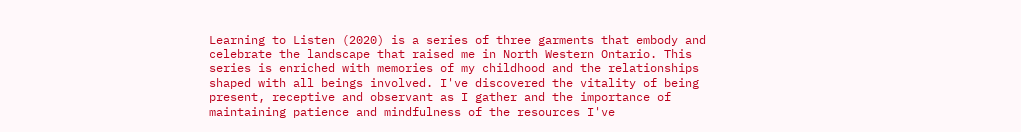Learning to Listen (2020) is a series of three garments that embody and celebrate the landscape that raised me in North Western Ontario. This series is enriched with memories of my childhood and the relationships shaped with all beings involved. I've discovered the vitality of being present, receptive and observant as I gather and the importance of maintaining patience and mindfulness of the resources I've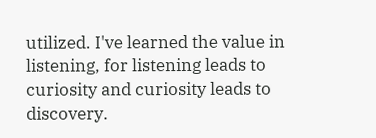utilized. I've learned the value in listening, for listening leads to curiosity and curiosity leads to discovery.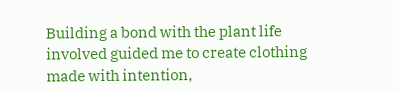Building a bond with the plant life involved guided me to create clothing made with intention,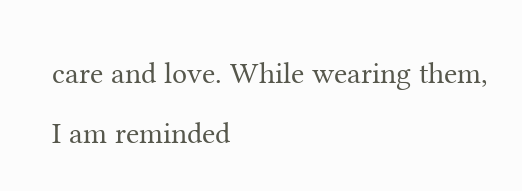care and love. While wearing them, I am reminded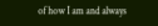of how I am and always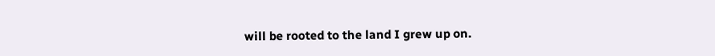will be rooted to the land I grew up on.